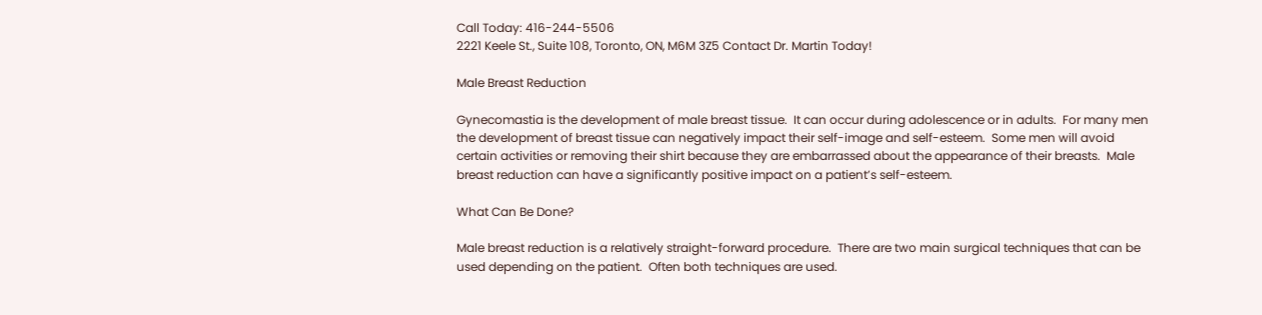Call Today: 416-244-5506
2221 Keele St., Suite 108, Toronto, ON, M6M 3Z5 Contact Dr. Martin Today!

Male Breast Reduction

Gynecomastia is the development of male breast tissue.  It can occur during adolescence or in adults.  For many men the development of breast tissue can negatively impact their self-image and self-esteem.  Some men will avoid certain activities or removing their shirt because they are embarrassed about the appearance of their breasts.  Male breast reduction can have a significantly positive impact on a patient’s self-esteem.

What Can Be Done?

Male breast reduction is a relatively straight-forward procedure.  There are two main surgical techniques that can be used depending on the patient.  Often both techniques are used.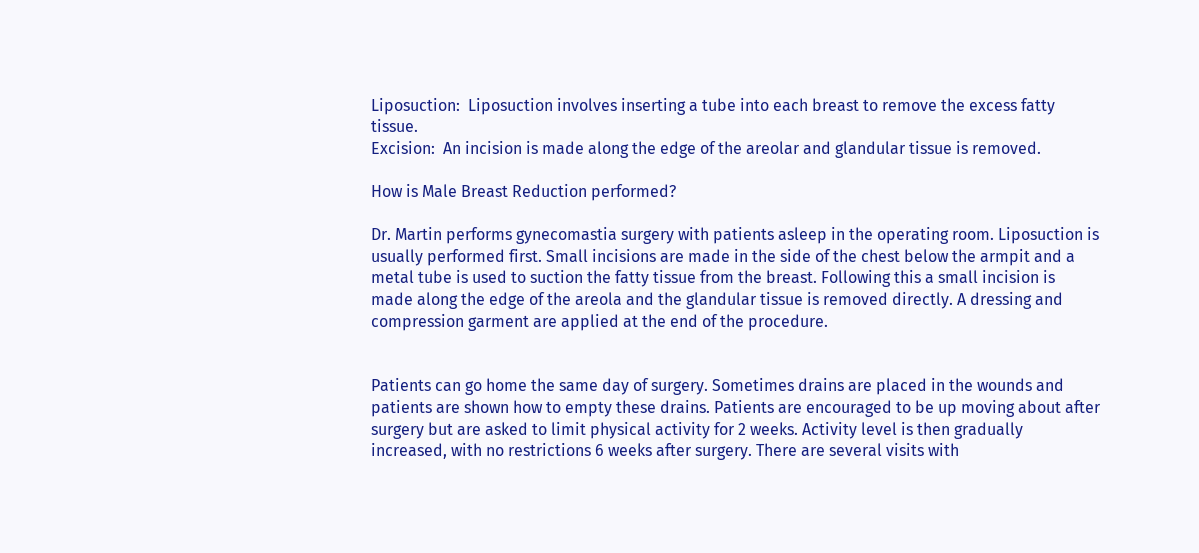Liposuction:  Liposuction involves inserting a tube into each breast to remove the excess fatty tissue.
Excision:  An incision is made along the edge of the areolar and glandular tissue is removed.

How is Male Breast Reduction performed?

Dr. Martin performs gynecomastia surgery with patients asleep in the operating room. Liposuction is usually performed first. Small incisions are made in the side of the chest below the armpit and a metal tube is used to suction the fatty tissue from the breast. Following this a small incision is made along the edge of the areola and the glandular tissue is removed directly. A dressing and compression garment are applied at the end of the procedure.


Patients can go home the same day of surgery. Sometimes drains are placed in the wounds and patients are shown how to empty these drains. Patients are encouraged to be up moving about after surgery but are asked to limit physical activity for 2 weeks. Activity level is then gradually increased, with no restrictions 6 weeks after surgery. There are several visits with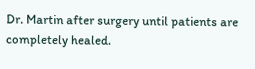Dr. Martin after surgery until patients are completely healed.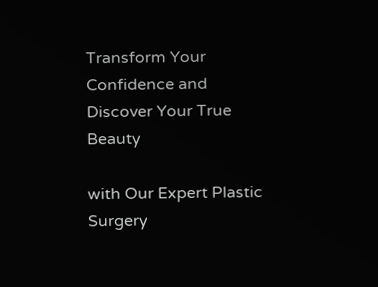Transform Your Confidence and Discover Your True Beauty

with Our Expert Plastic Surgery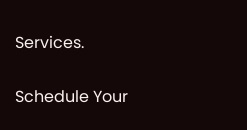Services.

Schedule Your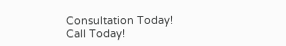Consultation Today!
Call Today!